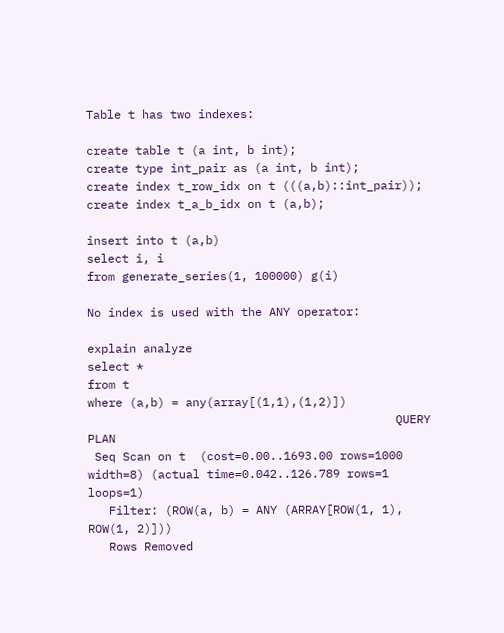Table t has two indexes:

create table t (a int, b int);
create type int_pair as (a int, b int);
create index t_row_idx on t (((a,b)::int_pair));
create index t_a_b_idx on t (a,b);

insert into t (a,b)
select i, i
from generate_series(1, 100000) g(i)

No index is used with the ANY operator:

explain analyze
select *
from t
where (a,b) = any(array[(1,1),(1,2)])
                                            QUERY PLAN
 Seq Scan on t  (cost=0.00..1693.00 rows=1000 width=8) (actual time=0.042..126.789 rows=1 loops=1)
   Filter: (ROW(a, b) = ANY (ARRAY[ROW(1, 1), ROW(1, 2)]))
   Rows Removed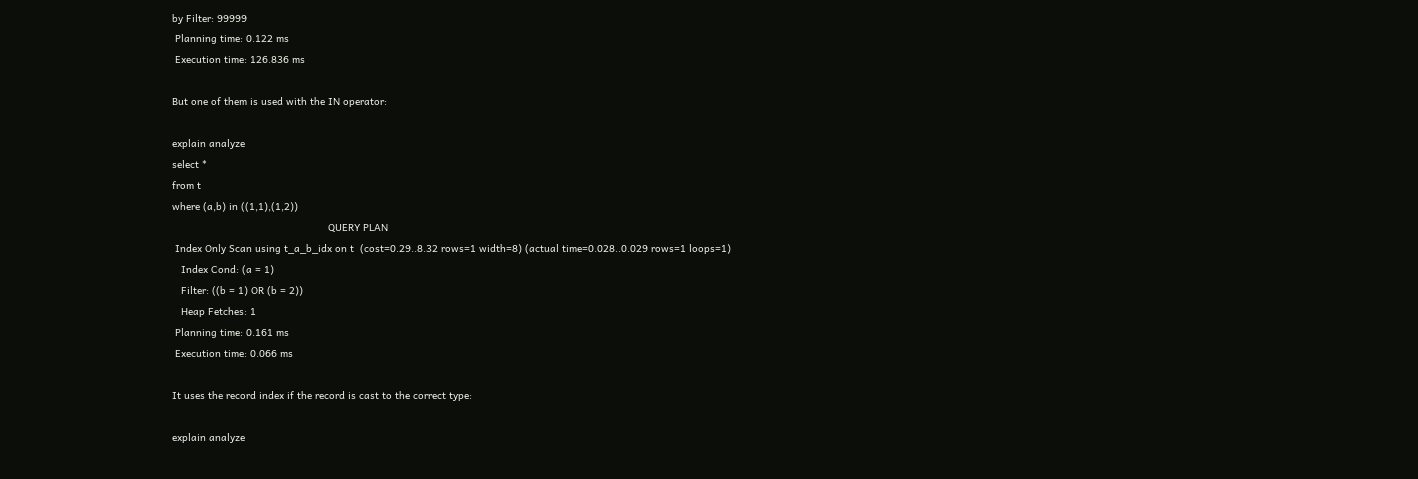by Filter: 99999
 Planning time: 0.122 ms
 Execution time: 126.836 ms

But one of them is used with the IN operator:

explain analyze
select *
from t
where (a,b) in ((1,1),(1,2))
                                                    QUERY PLAN
 Index Only Scan using t_a_b_idx on t  (cost=0.29..8.32 rows=1 width=8) (actual time=0.028..0.029 rows=1 loops=1)
   Index Cond: (a = 1)
   Filter: ((b = 1) OR (b = 2))
   Heap Fetches: 1
 Planning time: 0.161 ms
 Execution time: 0.066 ms

It uses the record index if the record is cast to the correct type:

explain analyze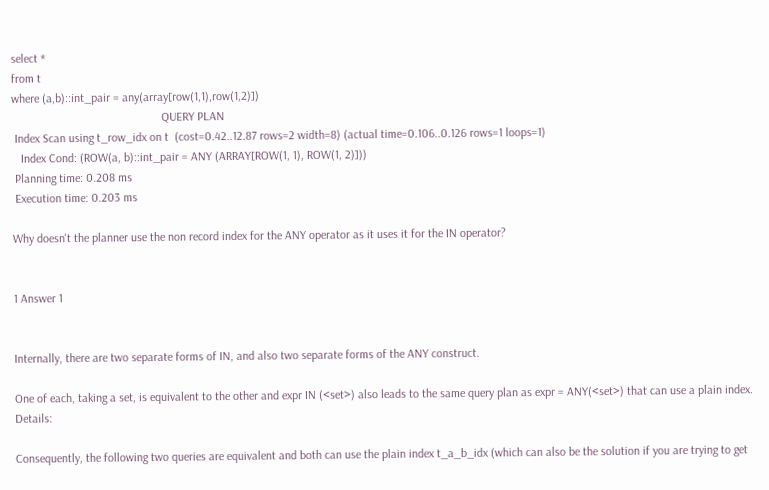select *
from t
where (a,b)::int_pair = any(array[row(1,1),row(1,2)])
                                                  QUERY PLAN
 Index Scan using t_row_idx on t  (cost=0.42..12.87 rows=2 width=8) (actual time=0.106..0.126 rows=1 loops=1)
   Index Cond: (ROW(a, b)::int_pair = ANY (ARRAY[ROW(1, 1), ROW(1, 2)]))
 Planning time: 0.208 ms
 Execution time: 0.203 ms

Why doesn't the planner use the non record index for the ANY operator as it uses it for the IN operator?


1 Answer 1


Internally, there are two separate forms of IN, and also two separate forms of the ANY construct.

One of each, taking a set, is equivalent to the other and expr IN (<set>) also leads to the same query plan as expr = ANY(<set>) that can use a plain index. Details:

Consequently, the following two queries are equivalent and both can use the plain index t_a_b_idx (which can also be the solution if you are trying to get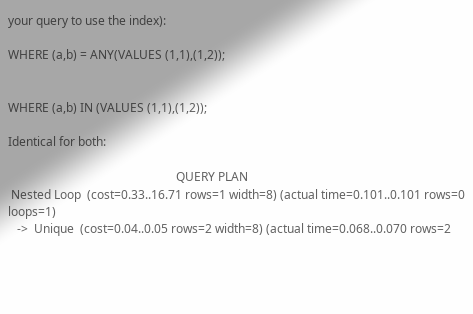your query to use the index):

WHERE (a,b) = ANY(VALUES (1,1),(1,2));


WHERE (a,b) IN (VALUES (1,1),(1,2));

Identical for both:

                                                        QUERY PLAN
 Nested Loop  (cost=0.33..16.71 rows=1 width=8) (actual time=0.101..0.101 rows=0 loops=1)
   ->  Unique  (cost=0.04..0.05 rows=2 width=8) (actual time=0.068..0.070 rows=2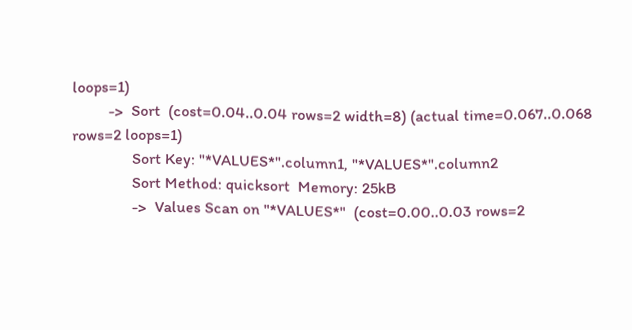loops=1)
         ->  Sort  (cost=0.04..0.04 rows=2 width=8) (actual time=0.067..0.068 rows=2 loops=1)
               Sort Key: "*VALUES*".column1, "*VALUES*".column2
               Sort Method: quicksort  Memory: 25kB
               ->  Values Scan on "*VALUES*"  (cost=0.00..0.03 rows=2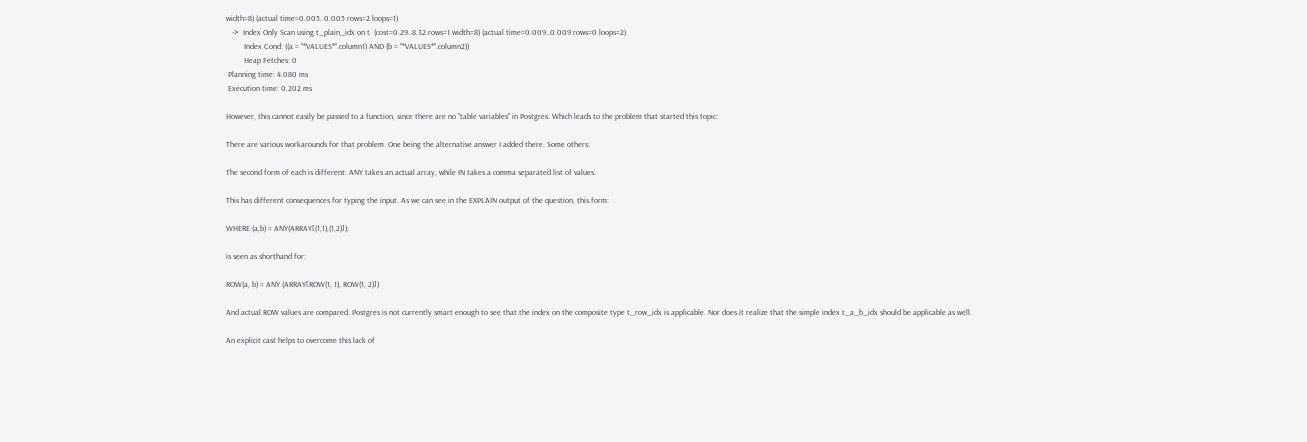width=8) (actual time=0.005..0.005 rows=2 loops=1)
   ->  Index Only Scan using t_plain_idx on t  (cost=0.29..8.32 rows=1 width=8) (actual time=0.009..0.009 rows=0 loops=2)
         Index Cond: ((a = "*VALUES*".column1) AND (b = "*VALUES*".column2))
         Heap Fetches: 0
 Planning time: 4.080 ms
 Execution time: 0.202 ms

However, this cannot easily be passed to a function, since there are no "table variables" in Postgres. Which leads to the problem that started this topic:

There are various workarounds for that problem. One being the alternative answer I added there. Some others:

The second form of each is different: ANY takes an actual array, while IN takes a comma separated list of values.

This has different consequences for typing the input. As we can see in the EXPLAIN output of the question, this form:

WHERE (a,b) = ANY(ARRAY[(1,1),(1,2)]);

is seen as shorthand for:

ROW(a, b) = ANY (ARRAY[ROW(1, 1), ROW(1, 2)])

And actual ROW values are compared. Postgres is not currently smart enough to see that the index on the composite type t_row_idx is applicable. Nor does it realize that the simple index t_a_b_idx should be applicable as well.

An explicit cast helps to overcome this lack of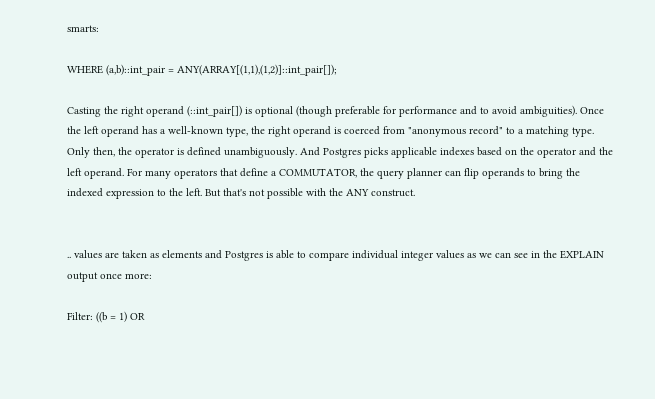smarts:

WHERE (a,b)::int_pair = ANY(ARRAY[(1,1),(1,2)]::int_pair[]);

Casting the right operand (::int_pair[]) is optional (though preferable for performance and to avoid ambiguities). Once the left operand has a well-known type, the right operand is coerced from "anonymous record" to a matching type. Only then, the operator is defined unambiguously. And Postgres picks applicable indexes based on the operator and the left operand. For many operators that define a COMMUTATOR, the query planner can flip operands to bring the indexed expression to the left. But that's not possible with the ANY construct.


.. values are taken as elements and Postgres is able to compare individual integer values as we can see in the EXPLAIN output once more:

Filter: ((b = 1) OR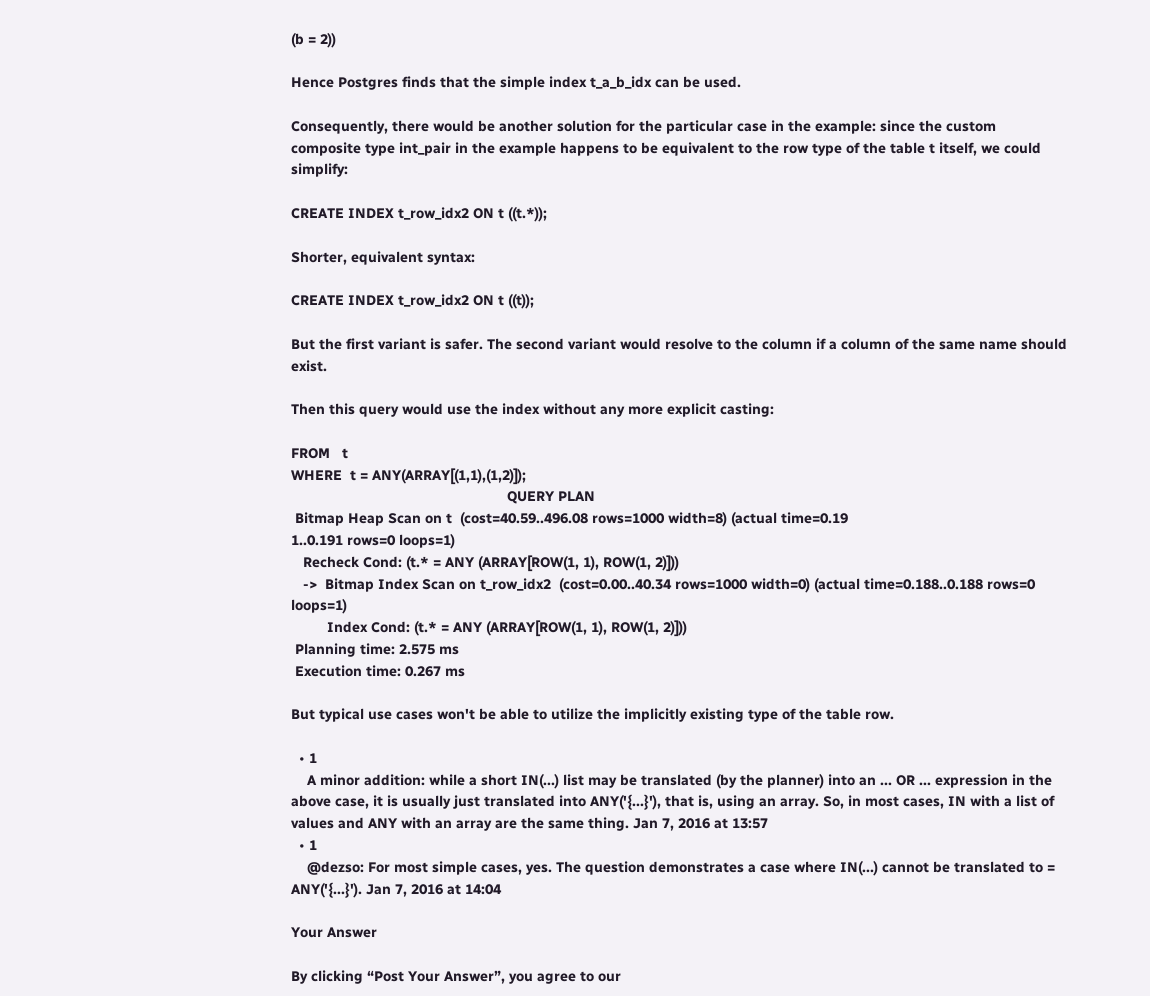(b = 2))

Hence Postgres finds that the simple index t_a_b_idx can be used.

Consequently, there would be another solution for the particular case in the example: since the custom composite type int_pair in the example happens to be equivalent to the row type of the table t itself, we could simplify:

CREATE INDEX t_row_idx2 ON t ((t.*));

Shorter, equivalent syntax:

CREATE INDEX t_row_idx2 ON t ((t));

But the first variant is safer. The second variant would resolve to the column if a column of the same name should exist.

Then this query would use the index without any more explicit casting:

FROM   t
WHERE  t = ANY(ARRAY[(1,1),(1,2)]);
                                                      QUERY PLAN
 Bitmap Heap Scan on t  (cost=40.59..496.08 rows=1000 width=8) (actual time=0.19
1..0.191 rows=0 loops=1)
   Recheck Cond: (t.* = ANY (ARRAY[ROW(1, 1), ROW(1, 2)]))
   ->  Bitmap Index Scan on t_row_idx2  (cost=0.00..40.34 rows=1000 width=0) (actual time=0.188..0.188 rows=0 loops=1)
         Index Cond: (t.* = ANY (ARRAY[ROW(1, 1), ROW(1, 2)]))
 Planning time: 2.575 ms
 Execution time: 0.267 ms

But typical use cases won't be able to utilize the implicitly existing type of the table row.

  • 1
    A minor addition: while a short IN(...) list may be translated (by the planner) into an ... OR ... expression in the above case, it is usually just translated into ANY('{...}'), that is, using an array. So, in most cases, IN with a list of values and ANY with an array are the same thing. Jan 7, 2016 at 13:57
  • 1
    @dezso: For most simple cases, yes. The question demonstrates a case where IN(...) cannot be translated to = ANY('{...}'). Jan 7, 2016 at 14:04

Your Answer

By clicking “Post Your Answer”, you agree to our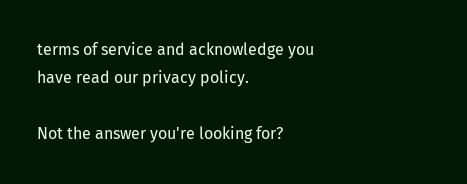terms of service and acknowledge you have read our privacy policy.

Not the answer you're looking for?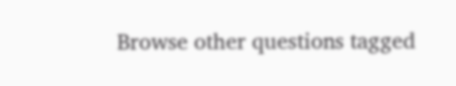Browse other questions tagged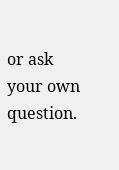or ask your own question.